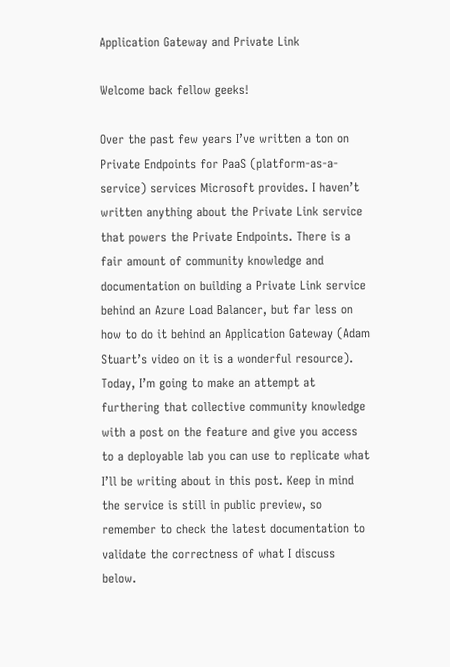Application Gateway and Private Link

Welcome back fellow geeks!

Over the past few years I’ve written a ton on Private Endpoints for PaaS (platform-as-a-service) services Microsoft provides. I haven’t written anything about the Private Link service that powers the Private Endpoints. There is a fair amount of community knowledge and documentation on building a Private Link service behind an Azure Load Balancer, but far less on how to do it behind an Application Gateway (Adam Stuart’s video on it is a wonderful resource). Today, I’m going to make an attempt at furthering that collective community knowledge with a post on the feature and give you access to a deployable lab you can use to replicate what I’ll be writing about in this post. Keep in mind the service is still in public preview, so remember to check the latest documentation to validate the correctness of what I discuss below.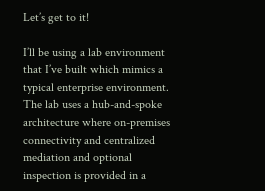Let’s get to it!

I’ll be using a lab environment that I’ve built which mimics a typical enterprise environment. The lab uses a hub-and-spoke architecture where on-premises connectivity and centralized mediation and optional inspection is provided in a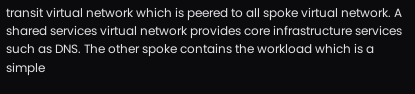transit virtual network which is peered to all spoke virtual network. A shared services virtual network provides core infrastructure services such as DNS. The other spoke contains the workload which is a simple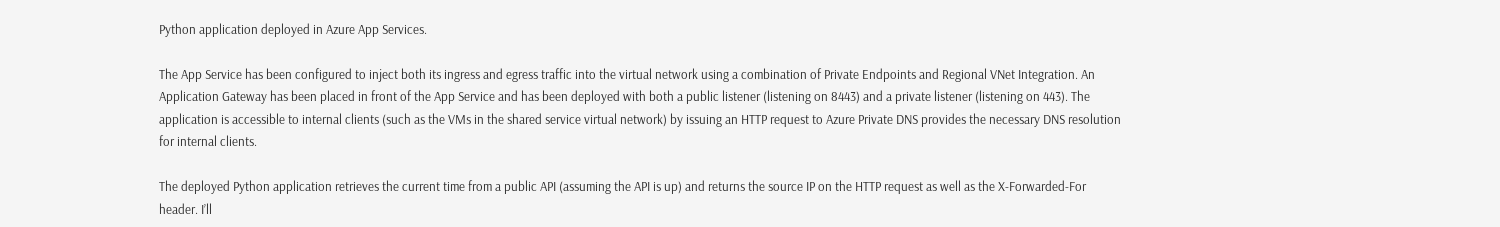Python application deployed in Azure App Services.

The App Service has been configured to inject both its ingress and egress traffic into the virtual network using a combination of Private Endpoints and Regional VNet Integration. An Application Gateway has been placed in front of the App Service and has been deployed with both a public listener (listening on 8443) and a private listener (listening on 443). The application is accessible to internal clients (such as the VMs in the shared service virtual network) by issuing an HTTP request to Azure Private DNS provides the necessary DNS resolution for internal clients.

The deployed Python application retrieves the current time from a public API (assuming the API is up) and returns the source IP on the HTTP request as well as the X-Forwarded-For header. I’ll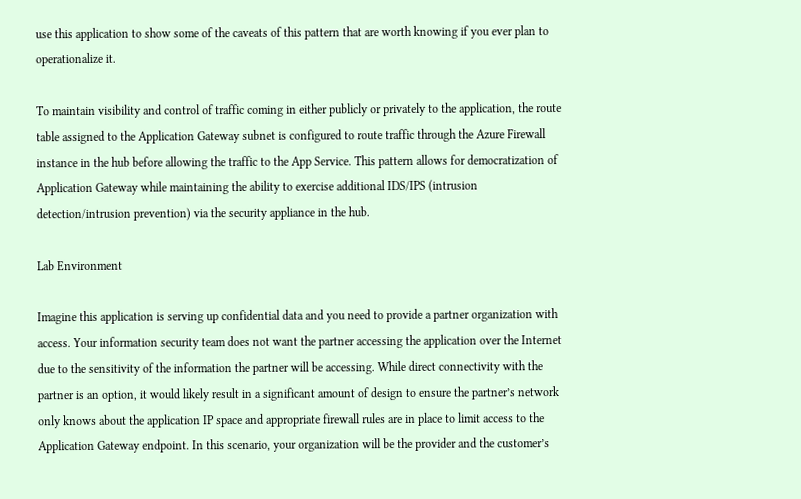use this application to show some of the caveats of this pattern that are worth knowing if you ever plan to operationalize it.

To maintain visibility and control of traffic coming in either publicly or privately to the application, the route table assigned to the Application Gateway subnet is configured to route traffic through the Azure Firewall instance in the hub before allowing the traffic to the App Service. This pattern allows for democratization of Application Gateway while maintaining the ability to exercise additional IDS/IPS (intrusion detection/intrusion prevention) via the security appliance in the hub.

Lab Environment

Imagine this application is serving up confidential data and you need to provide a partner organization with access. Your information security team does not want the partner accessing the application over the Internet due to the sensitivity of the information the partner will be accessing. While direct connectivity with the partner is an option, it would likely result in a significant amount of design to ensure the partner’s network only knows about the application IP space and appropriate firewall rules are in place to limit access to the Application Gateway endpoint. In this scenario, your organization will be the provider and the customer’s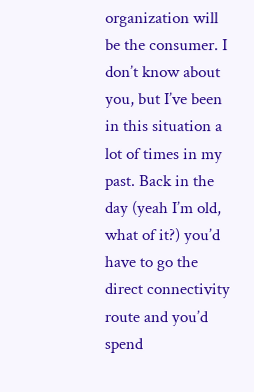organization will be the consumer. I don’t know about you, but I’ve been in this situation a lot of times in my past. Back in the day (yeah I’m old, what of it?) you’d have to go the direct connectivity route and you’d spend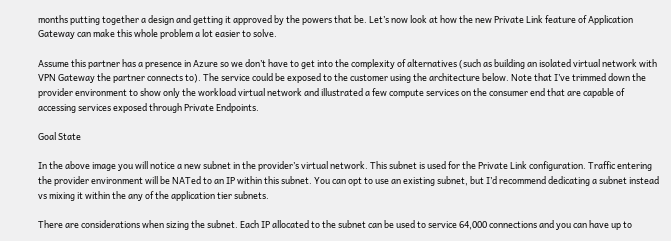months putting together a design and getting it approved by the powers that be. Let’s now look at how the new Private Link feature of Application Gateway can make this whole problem a lot easier to solve.

Assume this partner has a presence in Azure so we don’t have to get into the complexity of alternatives (such as building an isolated virtual network with VPN Gateway the partner connects to). The service could be exposed to the customer using the architecture below. Note that I’ve trimmed down the provider environment to show only the workload virtual network and illustrated a few compute services on the consumer end that are capable of accessing services exposed through Private Endpoints.

Goal State

In the above image you will notice a new subnet in the provider’s virtual network. This subnet is used for the Private Link configuration. Traffic entering the provider environment will be NATed to an IP within this subnet. You can opt to use an existing subnet, but I’d recommend dedicating a subnet instead vs mixing it within the any of the application tier subnets.

There are considerations when sizing the subnet. Each IP allocated to the subnet can be used to service 64,000 connections and you can have up to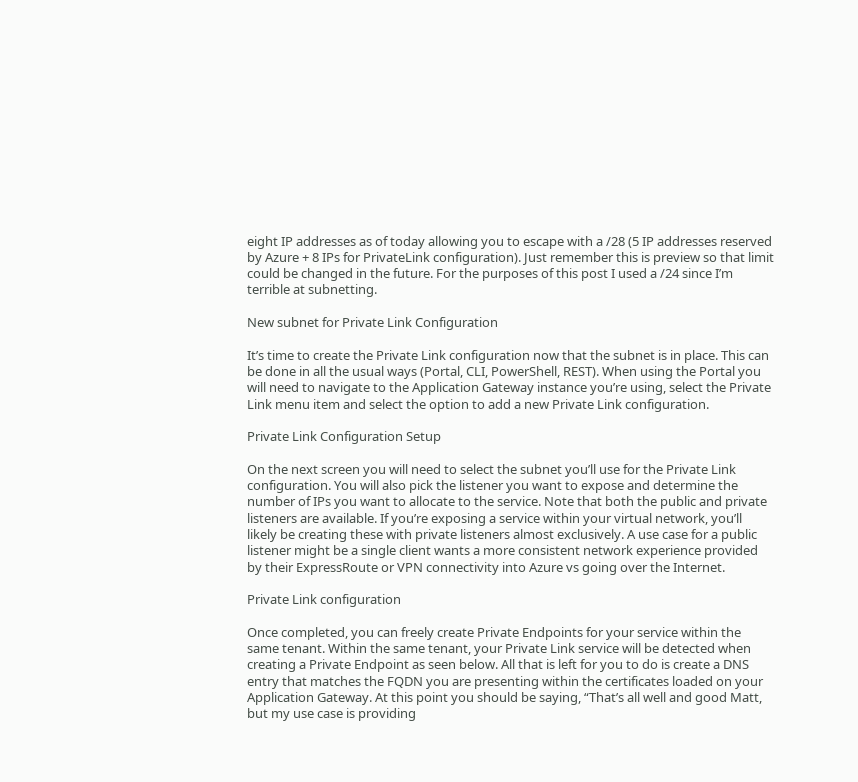eight IP addresses as of today allowing you to escape with a /28 (5 IP addresses reserved by Azure + 8 IPs for PrivateLink configuration). Just remember this is preview so that limit could be changed in the future. For the purposes of this post I used a /24 since I’m terrible at subnetting.

New subnet for Private Link Configuration

It’s time to create the Private Link configuration now that the subnet is in place. This can be done in all the usual ways (Portal, CLI, PowerShell, REST). When using the Portal you will need to navigate to the Application Gateway instance you’re using, select the Private Link menu item and select the option to add a new Private Link configuration.

Private Link Configuration Setup

On the next screen you will need to select the subnet you’ll use for the Private Link configuration. You will also pick the listener you want to expose and determine the number of IPs you want to allocate to the service. Note that both the public and private listeners are available. If you’re exposing a service within your virtual network, you’ll likely be creating these with private listeners almost exclusively. A use case for a public listener might be a single client wants a more consistent network experience provided by their ExpressRoute or VPN connectivity into Azure vs going over the Internet.

Private Link configuration

Once completed, you can freely create Private Endpoints for your service within the same tenant. Within the same tenant, your Private Link service will be detected when creating a Private Endpoint as seen below. All that is left for you to do is create a DNS entry that matches the FQDN you are presenting within the certificates loaded on your Application Gateway. At this point you should be saying, “That’s all well and good Matt, but my use case is providing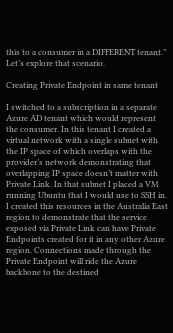this to a consumer in a DIFFERENT tenant.” Let’s explore that scenario.

Creating Private Endpoint in same tenant

I switched to a subscription in a separate Azure AD tenant which would represent the consumer. In this tenant I created a virtual network with a single subnet with the IP space of which overlaps with the provider’s network demonstrating that overlapping IP space doesn’t matter with Private Link. In that subnet I placed a VM running Ubuntu that I would use to SSH in. I created this resources in the Australia East region to demonstrate that the service exposed via Private Link can have Private Endpoints created for it in any other Azure region. Connections made through the Private Endpoint will ride the Azure backbone to the destined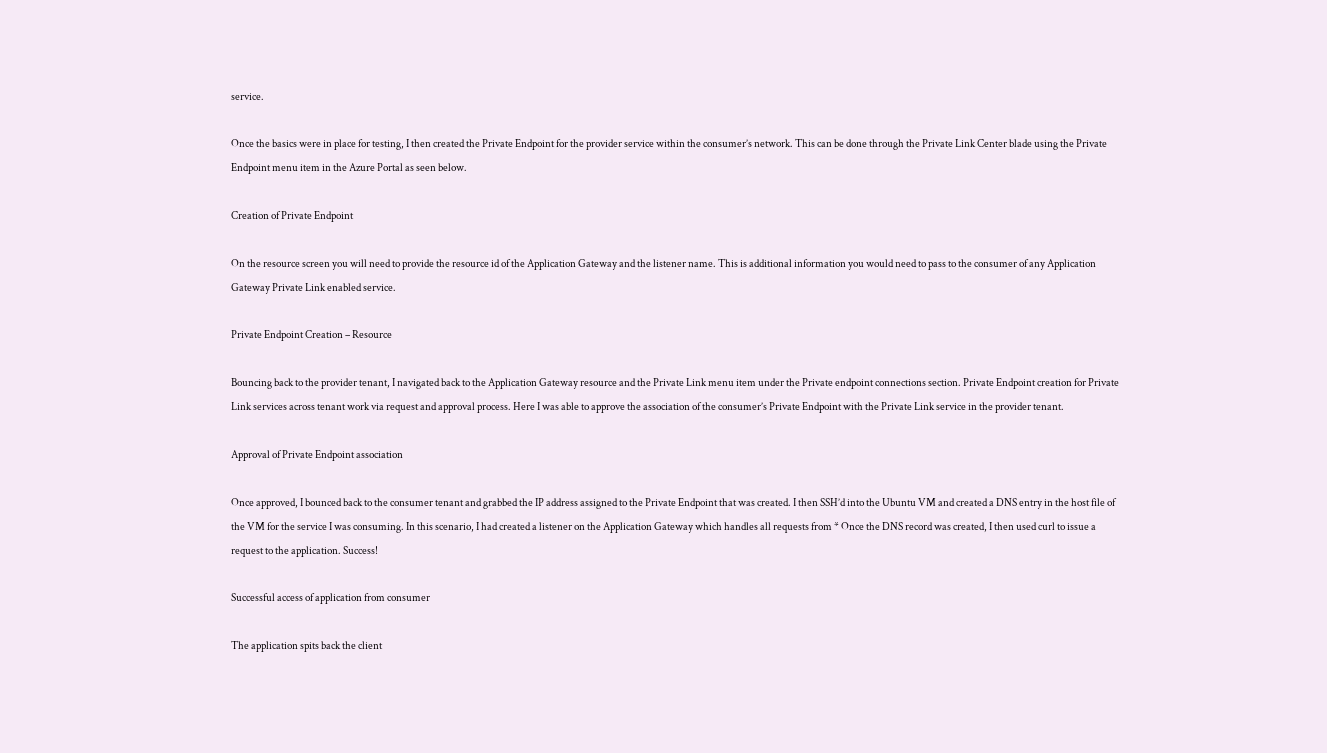service.

Once the basics were in place for testing, I then created the Private Endpoint for the provider service within the consumer’s network. This can be done through the Private Link Center blade using the Private Endpoint menu item in the Azure Portal as seen below.

Creation of Private Endpoint

On the resource screen you will need to provide the resource id of the Application Gateway and the listener name. This is additional information you would need to pass to the consumer of any Application Gateway Private Link enabled service.

Private Endpoint Creation – Resource

Bouncing back to the provider tenant, I navigated back to the Application Gateway resource and the Private Link menu item under the Private endpoint connections section. Private Endpoint creation for Private Link services across tenant work via request and approval process. Here I was able to approve the association of the consumer’s Private Endpoint with the Private Link service in the provider tenant.

Approval of Private Endpoint association

Once approved, I bounced back to the consumer tenant and grabbed the IP address assigned to the Private Endpoint that was created. I then SSH’d into the Ubuntu VM and created a DNS entry in the host file of the VM for the service I was consuming. In this scenario, I had created a listener on the Application Gateway which handles all requests from * Once the DNS record was created, I then used curl to issue a request to the application. Success!

Successful access of application from consumer

The application spits back the client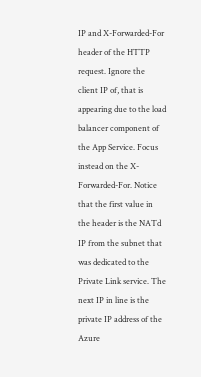IP and X-Forwarded-For header of the HTTP request. Ignore the client IP of, that is appearing due to the load balancer component of the App Service. Focus instead on the X-Forwarded-For. Notice that the first value in the header is the NATd IP from the subnet that was dedicated to the Private Link service. The next IP in line is the private IP address of the Azure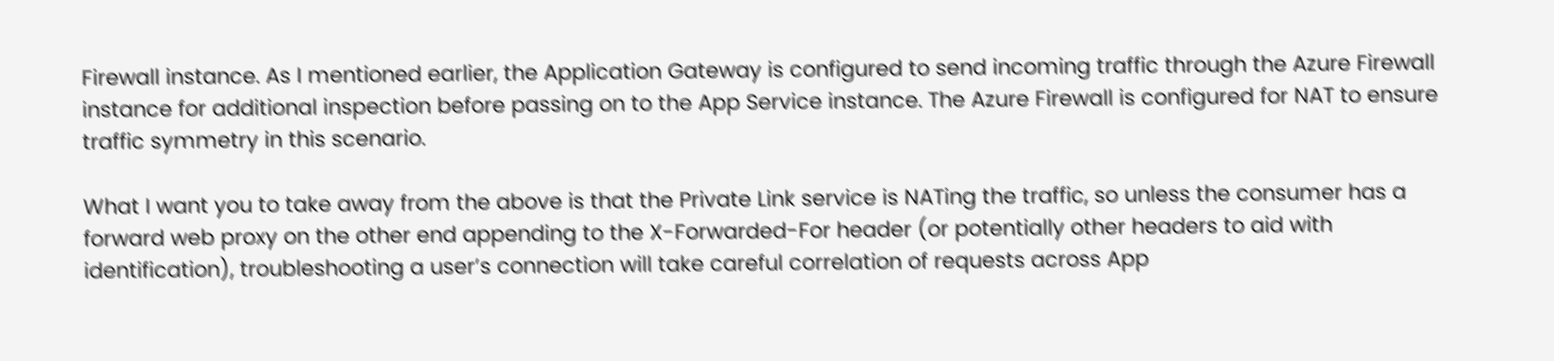Firewall instance. As I mentioned earlier, the Application Gateway is configured to send incoming traffic through the Azure Firewall instance for additional inspection before passing on to the App Service instance. The Azure Firewall is configured for NAT to ensure traffic symmetry in this scenario.

What I want you to take away from the above is that the Private Link service is NATing the traffic, so unless the consumer has a forward web proxy on the other end appending to the X-Forwarded-For header (or potentially other headers to aid with identification), troubleshooting a user’s connection will take careful correlation of requests across App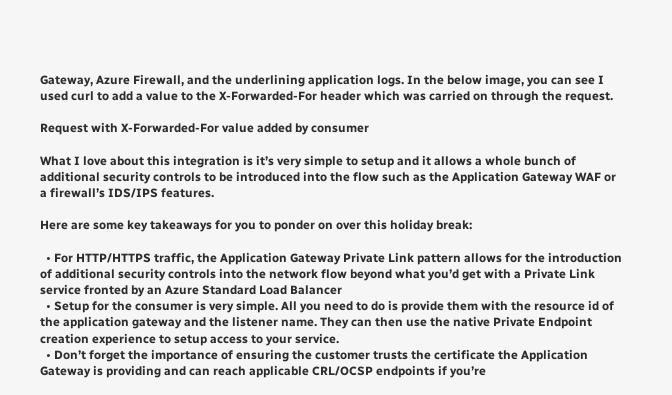Gateway, Azure Firewall, and the underlining application logs. In the below image, you can see I used curl to add a value to the X-Forwarded-For header which was carried on through the request.

Request with X-Forwarded-For value added by consumer

What I love about this integration is it’s very simple to setup and it allows a whole bunch of additional security controls to be introduced into the flow such as the Application Gateway WAF or a firewall’s IDS/IPS features.

Here are some key takeaways for you to ponder on over this holiday break:

  • For HTTP/HTTPS traffic, the Application Gateway Private Link pattern allows for the introduction of additional security controls into the network flow beyond what you’d get with a Private Link service fronted by an Azure Standard Load Balancer
  • Setup for the consumer is very simple. All you need to do is provide them with the resource id of the application gateway and the listener name. They can then use the native Private Endpoint creation experience to setup access to your service.
  • Don’t forget the importance of ensuring the customer trusts the certificate the Application Gateway is providing and can reach applicable CRL/OCSP endpoints if you’re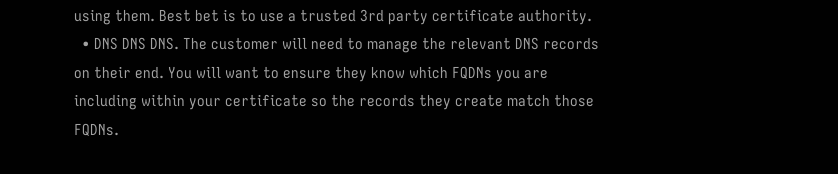using them. Best bet is to use a trusted 3rd party certificate authority.
  • DNS DNS DNS. The customer will need to manage the relevant DNS records on their end. You will want to ensure they know which FQDNs you are including within your certificate so the records they create match those FQDNs.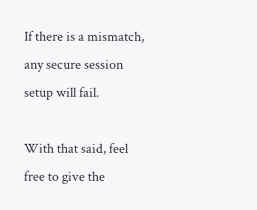If there is a mismatch, any secure session setup will fail.

With that said, feel free to give the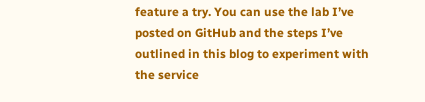feature a try. You can use the lab I’ve posted on GitHub and the steps I’ve outlined in this blog to experiment with the service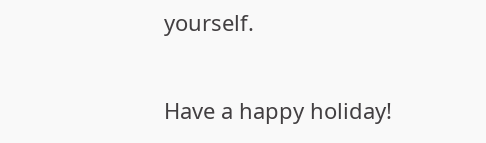yourself.

Have a happy holiday!